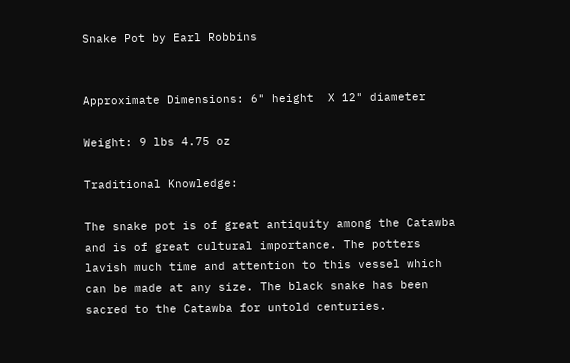Snake Pot by Earl Robbins


Approximate Dimensions: 6" height  X 12" diameter

Weight: 9 lbs 4.75 oz

Traditional Knowledge:

The snake pot is of great antiquity among the Catawba and is of great cultural importance. The potters lavish much time and attention to this vessel which can be made at any size. The black snake has been sacred to the Catawba for untold centuries.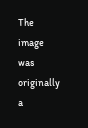The image was originally a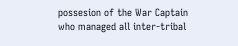possesion of the War Captain who managed all inter-tribal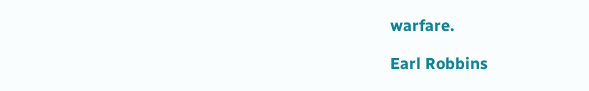warfare.

Earl Robbins